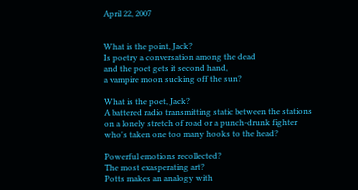April 22, 2007


What is the point, Jack?
Is poetry a conversation among the dead
and the poet gets it second hand,
a vampire moon sucking off the sun?

What is the poet, Jack?
A battered radio transmitting static between the stations
on a lonely stretch of road or a punch-drunk fighter
who's taken one too many hooks to the head?

Powerful emotions recollected?
The most exasperating art?
Potts makes an analogy with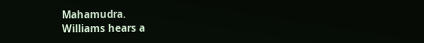Mahamudra.
Williams hears a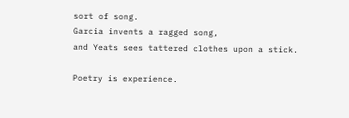sort of song.
Garcia invents a ragged song,
and Yeats sees tattered clothes upon a stick.

Poetry is experience.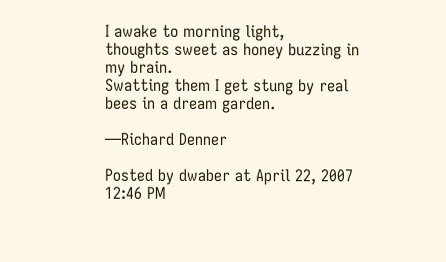I awake to morning light,
thoughts sweet as honey buzzing in my brain.
Swatting them I get stung by real bees in a dream garden.

—Richard Denner

Posted by dwaber at April 22, 2007 12:46 PM